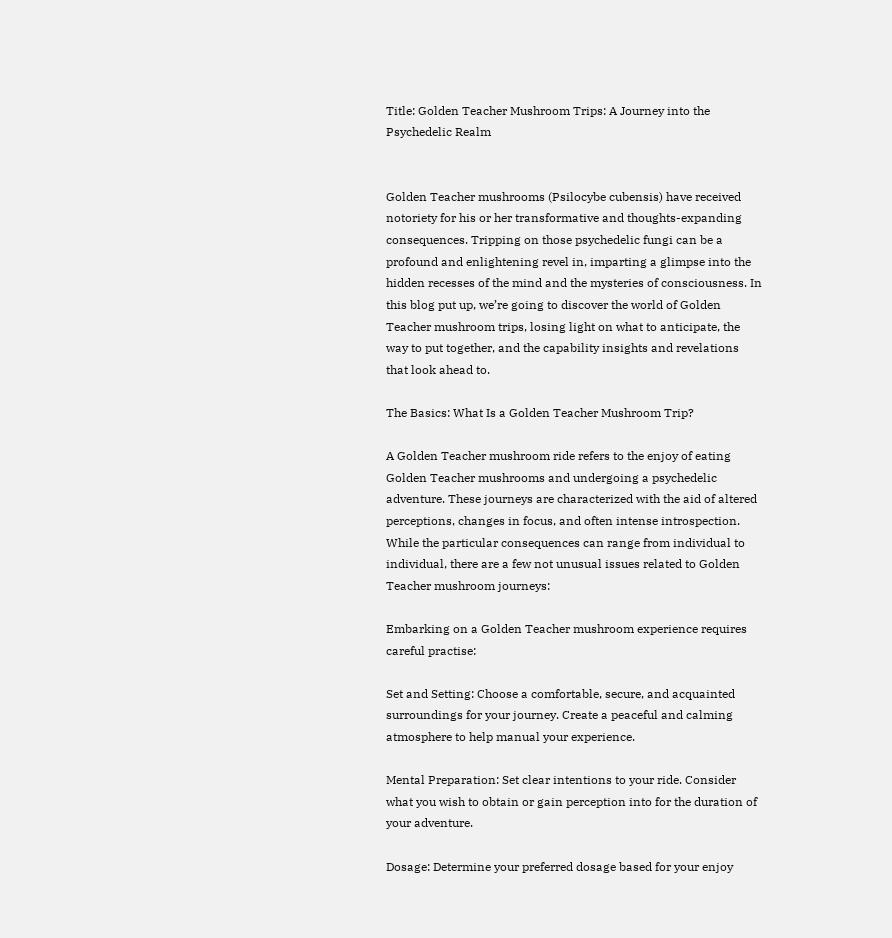Title: Golden Teacher Mushroom Trips: A Journey into the Psychedelic Realm


Golden Teacher mushrooms (Psilocybe cubensis) have received notoriety for his or her transformative and thoughts-expanding consequences. Tripping on those psychedelic fungi can be a profound and enlightening revel in, imparting a glimpse into the hidden recesses of the mind and the mysteries of consciousness. In this blog put up, we’re going to discover the world of Golden Teacher mushroom trips, losing light on what to anticipate, the way to put together, and the capability insights and revelations that look ahead to.

The Basics: What Is a Golden Teacher Mushroom Trip?

A Golden Teacher mushroom ride refers to the enjoy of eating Golden Teacher mushrooms and undergoing a psychedelic adventure. These journeys are characterized with the aid of altered perceptions, changes in focus, and often intense introspection. While the particular consequences can range from individual to individual, there are a few not unusual issues related to Golden Teacher mushroom journeys:

Embarking on a Golden Teacher mushroom experience requires careful practise:

Set and Setting: Choose a comfortable, secure, and acquainted surroundings for your journey. Create a peaceful and calming atmosphere to help manual your experience.

Mental Preparation: Set clear intentions to your ride. Consider what you wish to obtain or gain perception into for the duration of your adventure.

Dosage: Determine your preferred dosage based for your enjoy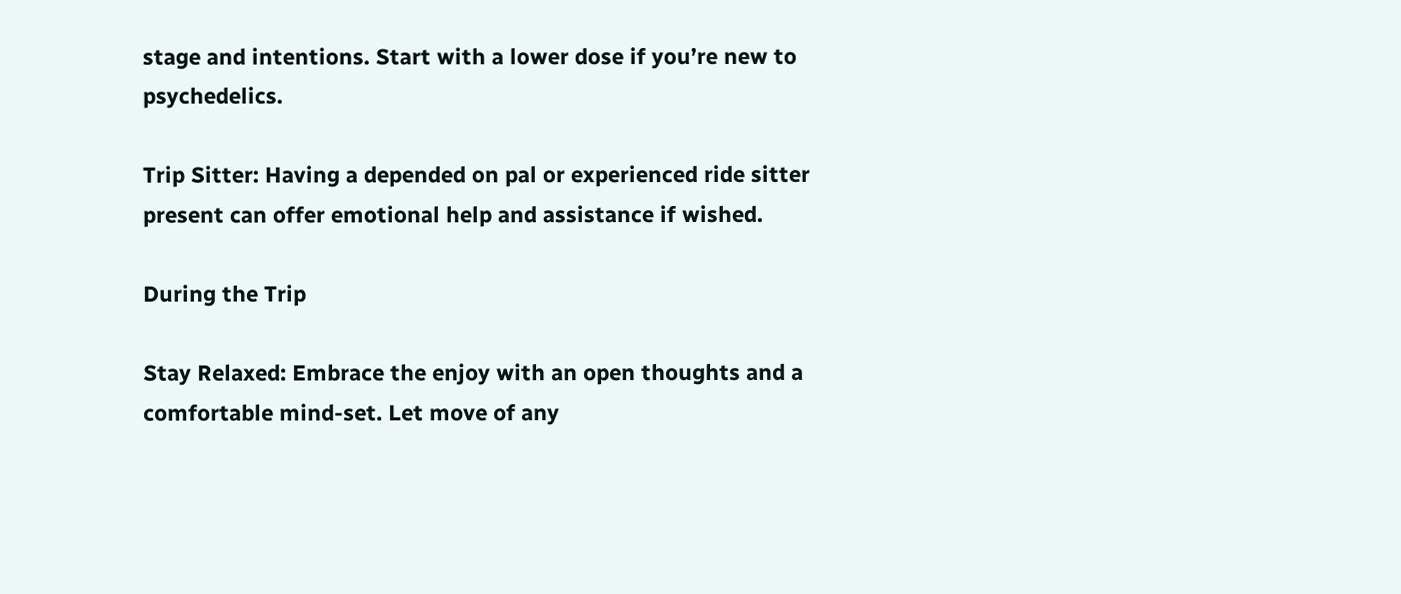stage and intentions. Start with a lower dose if you’re new to psychedelics.

Trip Sitter: Having a depended on pal or experienced ride sitter present can offer emotional help and assistance if wished.

During the Trip

Stay Relaxed: Embrace the enjoy with an open thoughts and a comfortable mind-set. Let move of any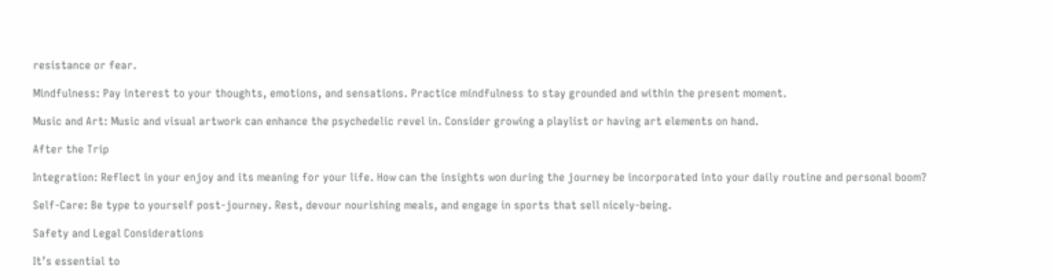resistance or fear.

Mindfulness: Pay interest to your thoughts, emotions, and sensations. Practice mindfulness to stay grounded and within the present moment.

Music and Art: Music and visual artwork can enhance the psychedelic revel in. Consider growing a playlist or having art elements on hand.

After the Trip

Integration: Reflect in your enjoy and its meaning for your life. How can the insights won during the journey be incorporated into your daily routine and personal boom?

Self-Care: Be type to yourself post-journey. Rest, devour nourishing meals, and engage in sports that sell nicely-being.

Safety and Legal Considerations

It’s essential to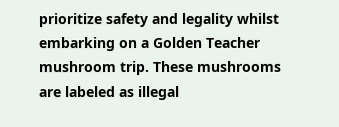prioritize safety and legality whilst embarking on a Golden Teacher mushroom trip. These mushrooms are labeled as illegal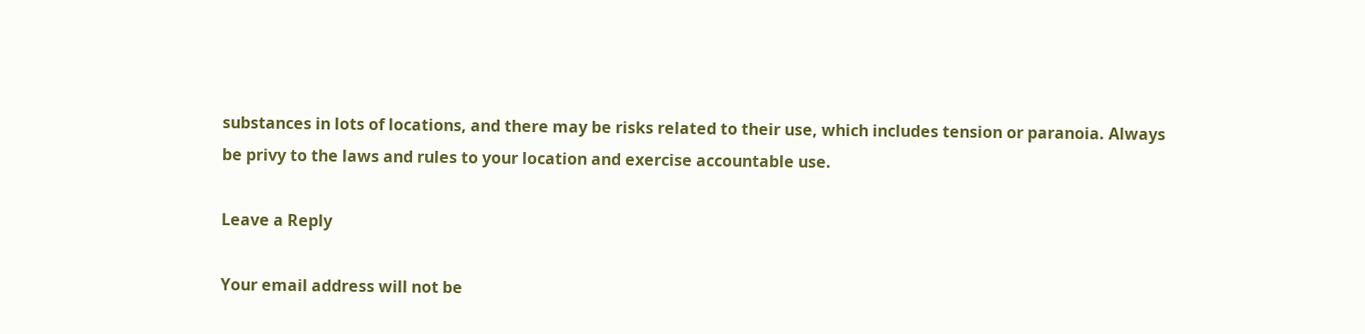substances in lots of locations, and there may be risks related to their use, which includes tension or paranoia. Always be privy to the laws and rules to your location and exercise accountable use.

Leave a Reply

Your email address will not be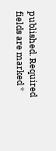published. Required fields are marked *